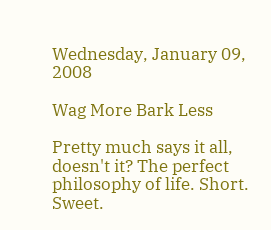Wednesday, January 09, 2008

Wag More Bark Less

Pretty much says it all, doesn't it? The perfect philosophy of life. Short. Sweet.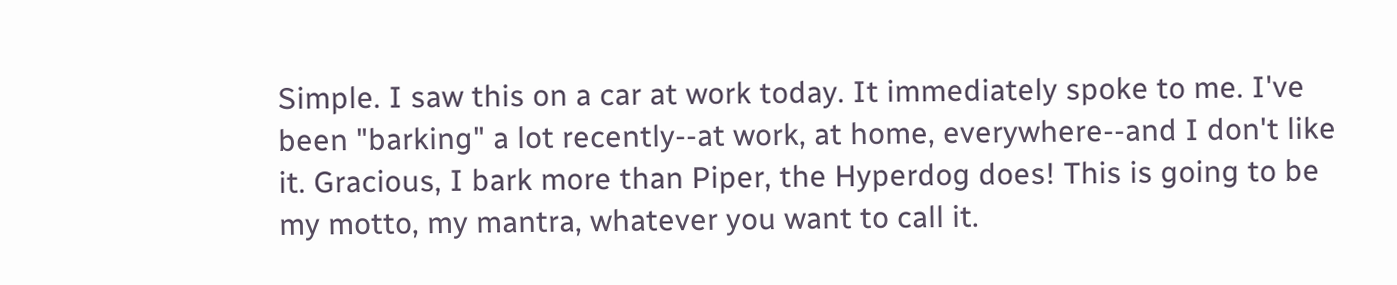Simple. I saw this on a car at work today. It immediately spoke to me. I've been "barking" a lot recently--at work, at home, everywhere--and I don't like it. Gracious, I bark more than Piper, the Hyperdog does! This is going to be my motto, my mantra, whatever you want to call it.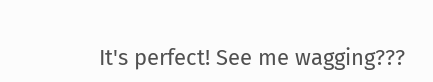It's perfect! See me wagging???